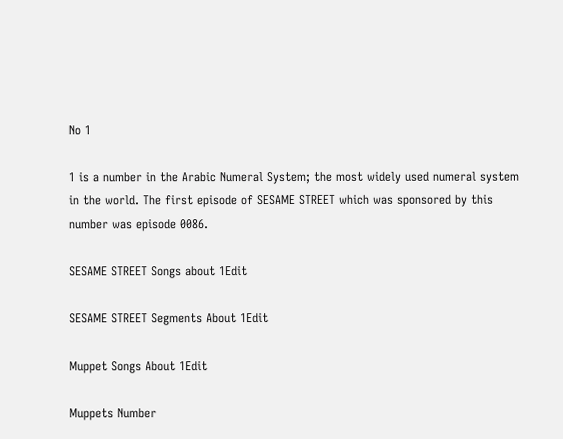No 1

1 is a number in the Arabic Numeral System; the most widely used numeral system in the world. The first episode of SESAME STREET which was sponsored by this number was episode 0086.

SESAME STREET Songs about 1Edit

SESAME STREET Segments About 1Edit

Muppet Songs About 1Edit

Muppets Number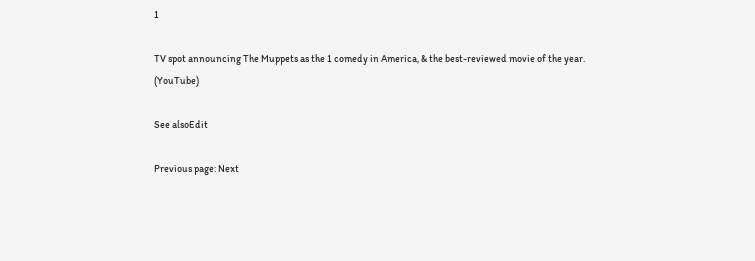1

TV spot announcing The Muppets as the 1 comedy in America, & the best-reviewed movie of the year. (YouTube)

See alsoEdit

Previous page: Next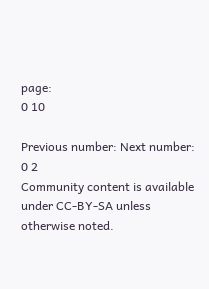page:
0 10

Previous number: Next number:
0 2
Community content is available under CC-BY-SA unless otherwise noted.